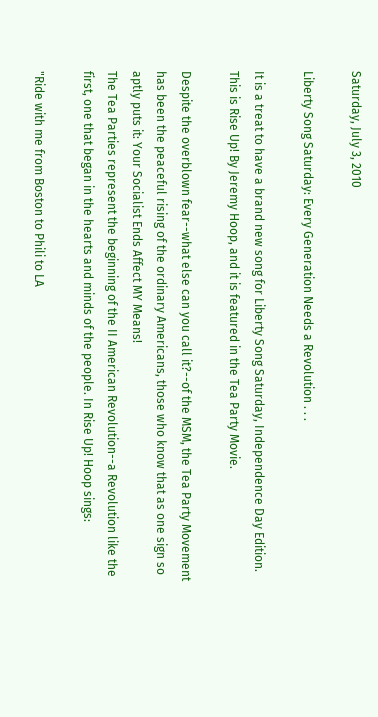Saturday, July 3, 2010

Liberty Song Saturday: Every Generation Needs a Revolution . . .

It is a treat to have a brand new song for Liberty Song Saturday, Independence Day Edition.
This is Rise Up! By Jeremy Hoop, and it is featured in the Tea Party Movie.

Despite the overblown fear--what else can you call it?--of the MSM, the Tea Party Movement has been the peaceful rising of the ordinary Americans, those who know that as one sign so aptly puts it: Your Socialist Ends Affect MY Means!
The Tea Parties represent the beginning of the II American Revolution--a Revolution like the first, one that began in the hearts and minds of the people. In Rise Up! Hoop sings:

"Ride with me from Boston to Phili to LA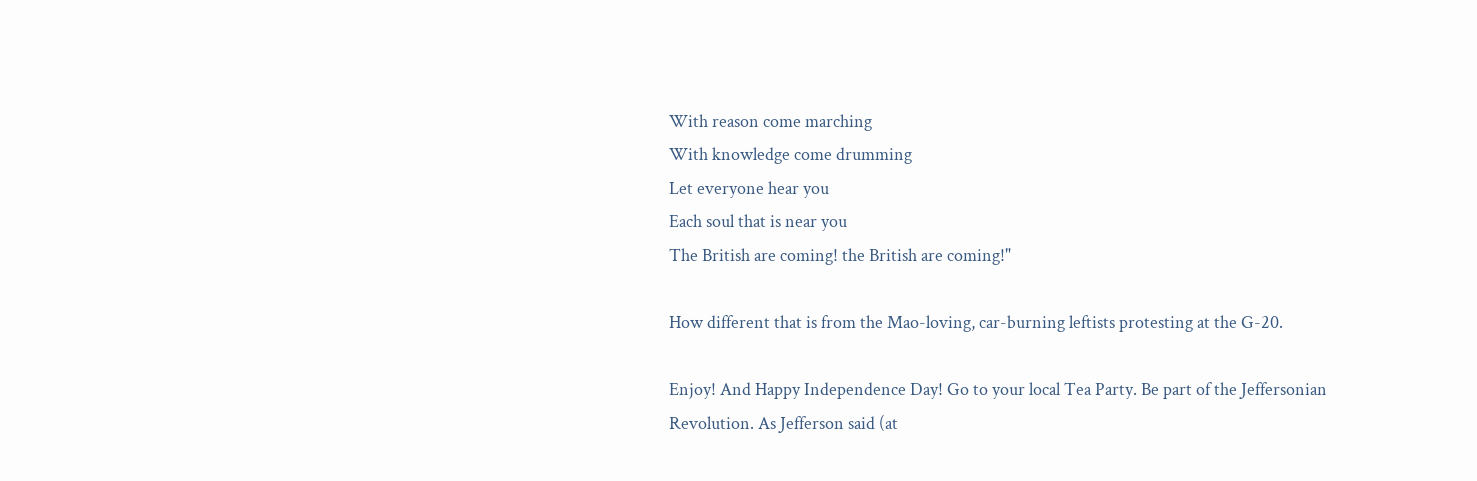With reason come marching
With knowledge come drumming
Let everyone hear you
Each soul that is near you
The British are coming! the British are coming!"

How different that is from the Mao-loving, car-burning leftists protesting at the G-20.

Enjoy! And Happy Independence Day! Go to your local Tea Party. Be part of the Jeffersonian Revolution. As Jefferson said (at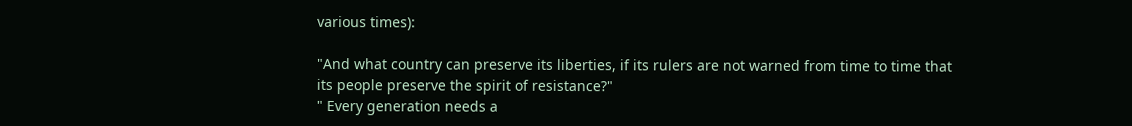various times):

"And what country can preserve its liberties, if its rulers are not warned from time to time that its people preserve the spirit of resistance?"
" Every generation needs a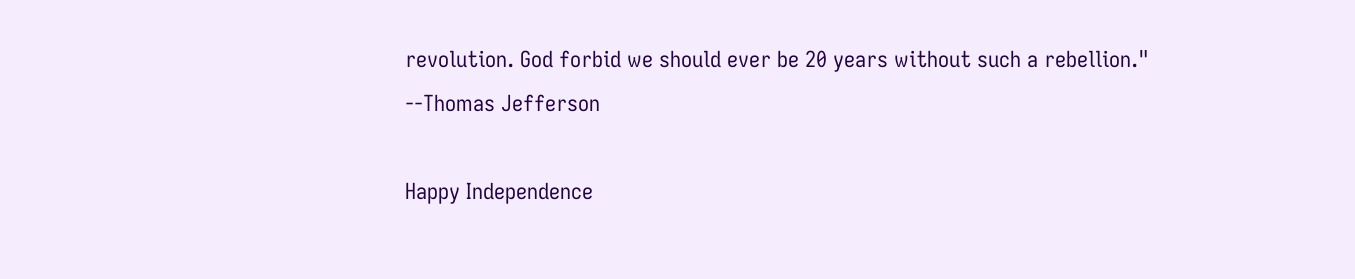revolution. God forbid we should ever be 20 years without such a rebellion."
--Thomas Jefferson

Happy Independence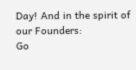Day! And in the spirit of our Founders:
Go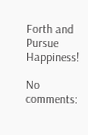Forth and Pursue Happiness!

No comments: